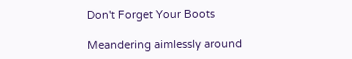Don't Forget Your Boots

Meandering aimlessly around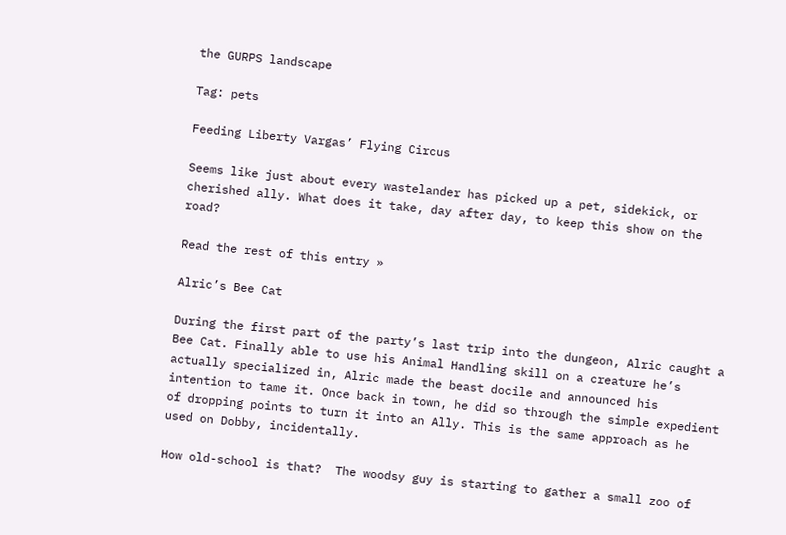the GURPS landscape

Tag: pets

Feeding Liberty Vargas’ Flying Circus

Seems like just about every wastelander has picked up a pet, sidekick, or cherished ally. What does it take, day after day, to keep this show on the road?

Read the rest of this entry »

Alric’s Bee Cat

During the first part of the party’s last trip into the dungeon, Alric caught a Bee Cat. Finally able to use his Animal Handling skill on a creature he’s actually specialized in, Alric made the beast docile and announced his intention to tame it. Once back in town, he did so through the simple expedient of dropping points to turn it into an Ally. This is the same approach as he used on Dobby, incidentally.

How old-school is that?  The woodsy guy is starting to gather a small zoo of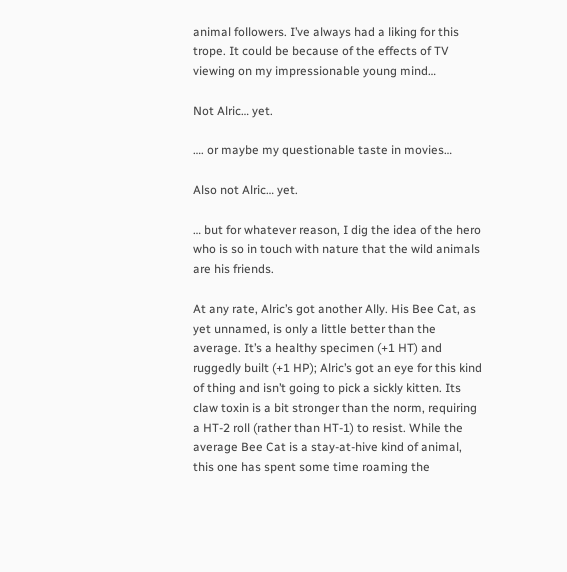animal followers. I’ve always had a liking for this trope. It could be because of the effects of TV viewing on my impressionable young mind…

Not Alric… yet.

…. or maybe my questionable taste in movies…

Also not Alric… yet.

… but for whatever reason, I dig the idea of the hero who is so in touch with nature that the wild animals are his friends.

At any rate, Alric’s got another Ally. His Bee Cat, as yet unnamed, is only a little better than the average. It’s a healthy specimen (+1 HT) and ruggedly built (+1 HP); Alric’s got an eye for this kind of thing and isn’t going to pick a sickly kitten. Its claw toxin is a bit stronger than the norm, requiring a HT-2 roll (rather than HT-1) to resist. While the average Bee Cat is a stay-at-hive kind of animal, this one has spent some time roaming the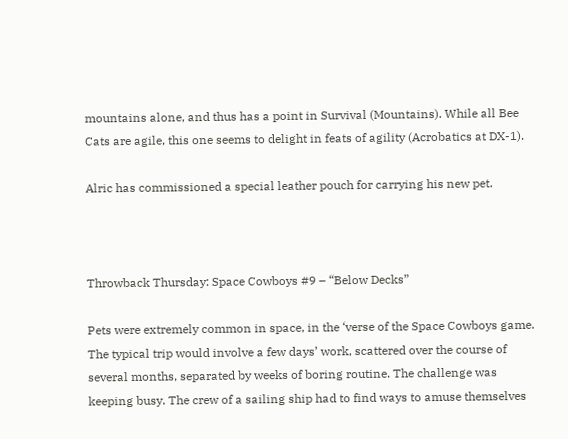mountains alone, and thus has a point in Survival (Mountains). While all Bee Cats are agile, this one seems to delight in feats of agility (Acrobatics at DX-1).

Alric has commissioned a special leather pouch for carrying his new pet.



Throwback Thursday: Space Cowboys #9 – “Below Decks”

Pets were extremely common in space, in the ‘verse of the Space Cowboys game. The typical trip would involve a few days’ work, scattered over the course of several months, separated by weeks of boring routine. The challenge was keeping busy. The crew of a sailing ship had to find ways to amuse themselves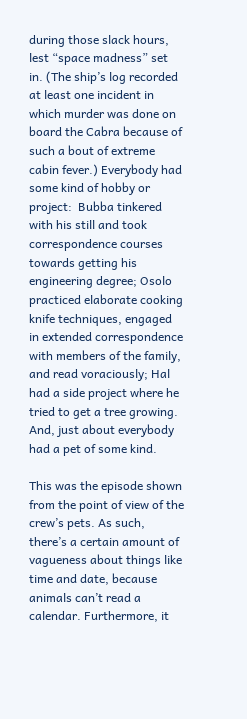during those slack hours, lest “space madness” set in. (The ship’s log recorded at least one incident in which murder was done on board the Cabra because of such a bout of extreme cabin fever.) Everybody had some kind of hobby or project:  Bubba tinkered with his still and took correspondence courses towards getting his engineering degree; Osolo practiced elaborate cooking knife techniques, engaged in extended correspondence with members of the family, and read voraciously; Hal had a side project where he tried to get a tree growing. And, just about everybody had a pet of some kind.

This was the episode shown from the point of view of the crew’s pets. As such, there’s a certain amount of vagueness about things like time and date, because animals can’t read a calendar. Furthermore, it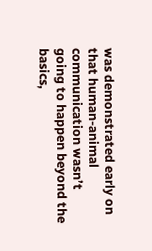was demonstrated early on that human-animal communication wasn’t going to happen beyond the basics,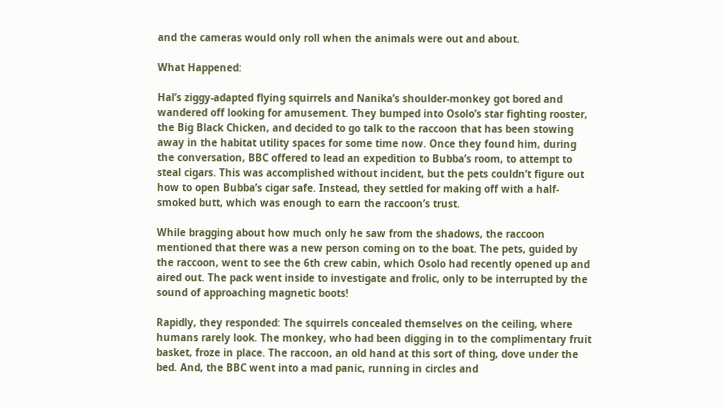and the cameras would only roll when the animals were out and about.

What Happened:

Hal’s ziggy-adapted flying squirrels and Nanika’s shoulder-monkey got bored and wandered off looking for amusement. They bumped into Osolo’s star fighting rooster, the Big Black Chicken, and decided to go talk to the raccoon that has been stowing away in the habitat utility spaces for some time now. Once they found him, during the conversation, BBC offered to lead an expedition to Bubba’s room, to attempt to steal cigars. This was accomplished without incident, but the pets couldn’t figure out how to open Bubba’s cigar safe. Instead, they settled for making off with a half-smoked butt, which was enough to earn the raccoon’s trust.

While bragging about how much only he saw from the shadows, the raccoon mentioned that there was a new person coming on to the boat. The pets, guided by the raccoon, went to see the 6th crew cabin, which Osolo had recently opened up and aired out. The pack went inside to investigate and frolic, only to be interrupted by the sound of approaching magnetic boots!

Rapidly, they responded: The squirrels concealed themselves on the ceiling, where humans rarely look. The monkey, who had been digging in to the complimentary fruit basket, froze in place. The raccoon, an old hand at this sort of thing, dove under the bed. And, the BBC went into a mad panic, running in circles and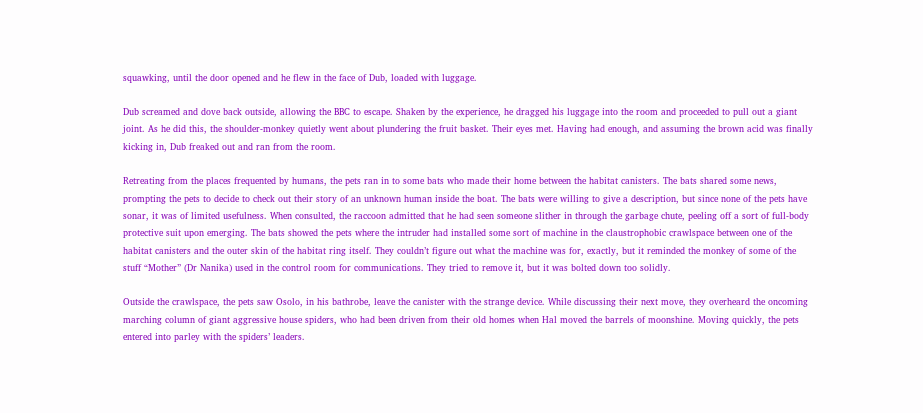squawking, until the door opened and he flew in the face of Dub, loaded with luggage.

Dub screamed and dove back outside, allowing the BBC to escape. Shaken by the experience, he dragged his luggage into the room and proceeded to pull out a giant joint. As he did this, the shoulder-monkey quietly went about plundering the fruit basket. Their eyes met. Having had enough, and assuming the brown acid was finally kicking in, Dub freaked out and ran from the room.

Retreating from the places frequented by humans, the pets ran in to some bats who made their home between the habitat canisters. The bats shared some news, prompting the pets to decide to check out their story of an unknown human inside the boat. The bats were willing to give a description, but since none of the pets have sonar, it was of limited usefulness. When consulted, the raccoon admitted that he had seen someone slither in through the garbage chute, peeling off a sort of full-body protective suit upon emerging. The bats showed the pets where the intruder had installed some sort of machine in the claustrophobic crawlspace between one of the habitat canisters and the outer skin of the habitat ring itself. They couldn’t figure out what the machine was for, exactly, but it reminded the monkey of some of the stuff “Mother” (Dr Nanika) used in the control room for communications. They tried to remove it, but it was bolted down too solidly.

Outside the crawlspace, the pets saw Osolo, in his bathrobe, leave the canister with the strange device. While discussing their next move, they overheard the oncoming marching column of giant aggressive house spiders, who had been driven from their old homes when Hal moved the barrels of moonshine. Moving quickly, the pets entered into parley with the spiders’ leaders.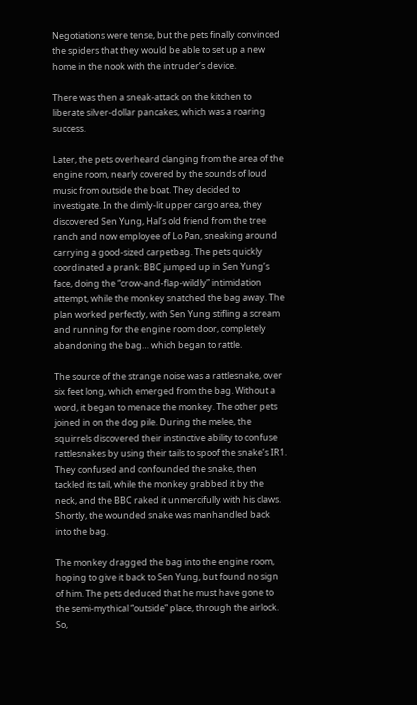Negotiations were tense, but the pets finally convinced the spiders that they would be able to set up a new home in the nook with the intruder’s device.

There was then a sneak-attack on the kitchen to liberate silver-dollar pancakes, which was a roaring success.

Later, the pets overheard clanging from the area of the engine room, nearly covered by the sounds of loud music from outside the boat. They decided to investigate. In the dimly-lit upper cargo area, they discovered Sen Yung, Hal’s old friend from the tree ranch and now employee of Lo Pan, sneaking around carrying a good-sized carpetbag. The pets quickly coordinated a prank: BBC jumped up in Sen Yung’s face, doing the “crow-and-flap-wildly” intimidation attempt, while the monkey snatched the bag away. The plan worked perfectly, with Sen Yung stifling a scream and running for the engine room door, completely abandoning the bag… which began to rattle.

The source of the strange noise was a rattlesnake, over six feet long, which emerged from the bag. Without a word, it began to menace the monkey. The other pets joined in on the dog pile. During the melee, the squirrels discovered their instinctive ability to confuse rattlesnakes by using their tails to spoof the snake’s IR1. They confused and confounded the snake, then tackled its tail, while the monkey grabbed it by the neck, and the BBC raked it unmercifully with his claws. Shortly, the wounded snake was manhandled back into the bag.

The monkey dragged the bag into the engine room, hoping to give it back to Sen Yung, but found no sign of him. The pets deduced that he must have gone to the semi-mythical “outside” place, through the airlock. So,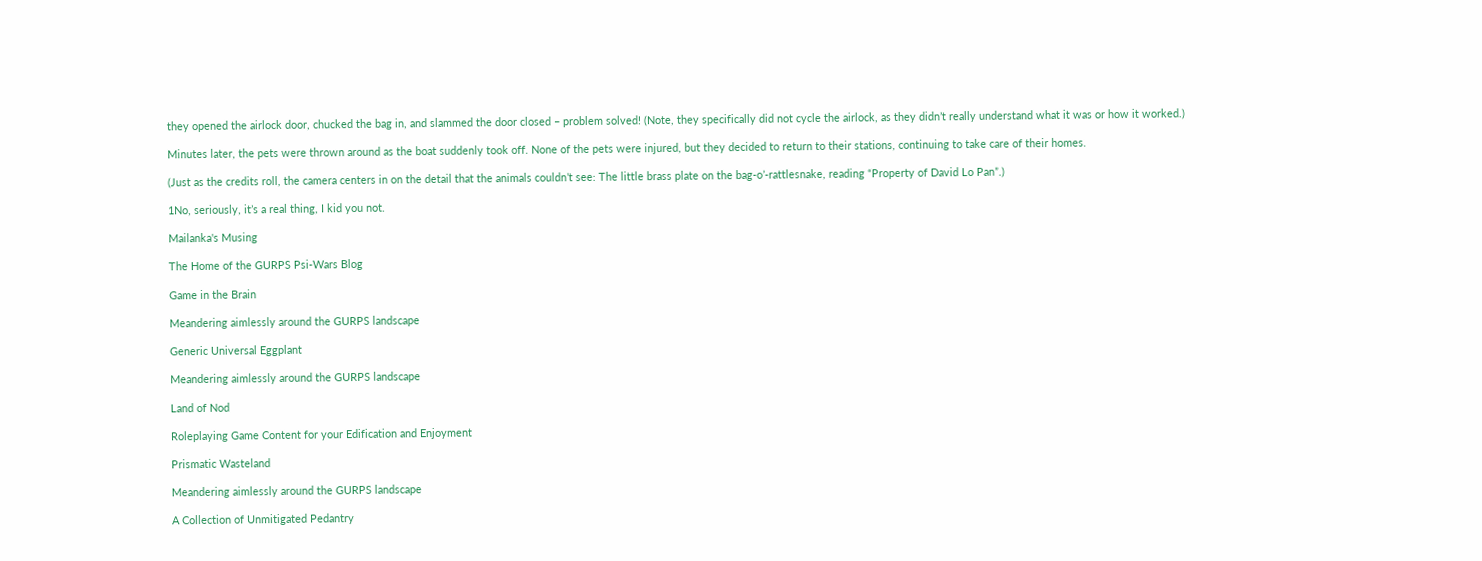they opened the airlock door, chucked the bag in, and slammed the door closed – problem solved! (Note, they specifically did not cycle the airlock, as they didn’t really understand what it was or how it worked.)

Minutes later, the pets were thrown around as the boat suddenly took off. None of the pets were injured, but they decided to return to their stations, continuing to take care of their homes.

(Just as the credits roll, the camera centers in on the detail that the animals couldn’t see: The little brass plate on the bag-o’-rattlesnake, reading “Property of David Lo Pan”.)

1No, seriously, it’s a real thing, I kid you not.

Mailanka's Musing

The Home of the GURPS Psi-Wars Blog

Game in the Brain

Meandering aimlessly around the GURPS landscape

Generic Universal Eggplant

Meandering aimlessly around the GURPS landscape

Land of Nod

Roleplaying Game Content for your Edification and Enjoyment

Prismatic Wasteland

Meandering aimlessly around the GURPS landscape

A Collection of Unmitigated Pedantry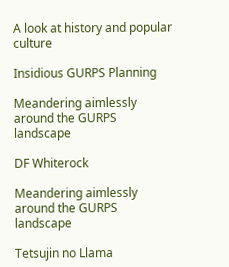A look at history and popular culture

Insidious GURPS Planning

Meandering aimlessly around the GURPS landscape

DF Whiterock

Meandering aimlessly around the GURPS landscape

Tetsujin no Llama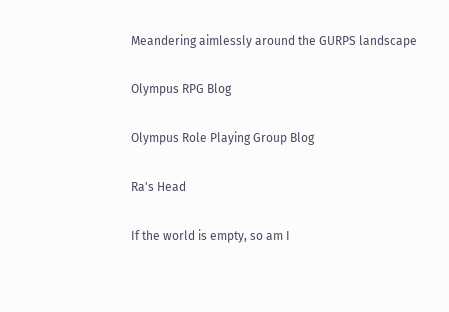Meandering aimlessly around the GURPS landscape

Olympus RPG Blog

Olympus Role Playing Group Blog

Ra's Head

If the world is empty, so am I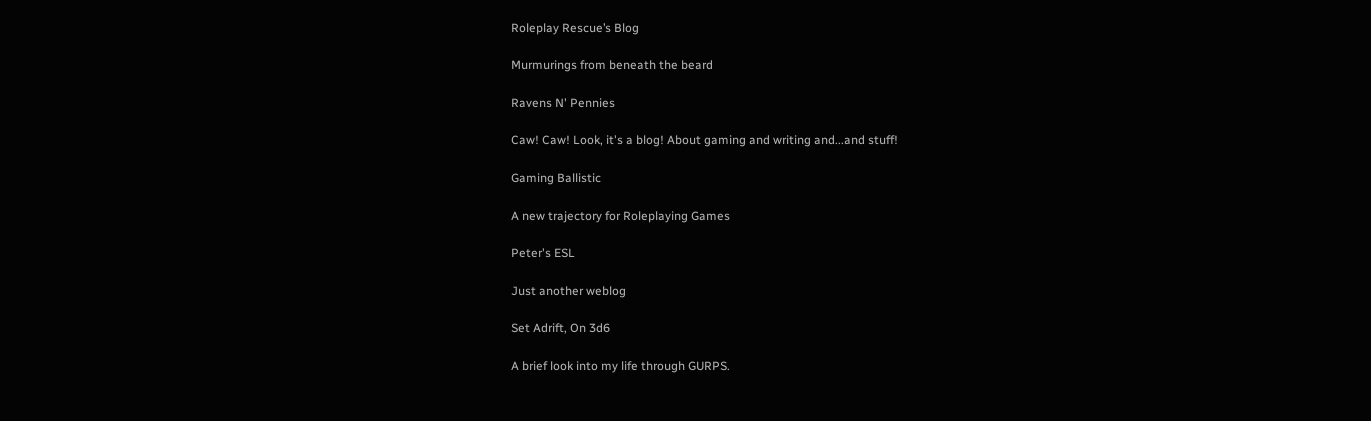Roleplay Rescue’s Blog

Murmurings from beneath the beard

Ravens N' Pennies

Caw! Caw! Look, it's a blog! About gaming and writing and...and stuff!

Gaming Ballistic

A new trajectory for Roleplaying Games

Peter's ESL

Just another weblog

Set Adrift, On 3d6

A brief look into my life through GURPS.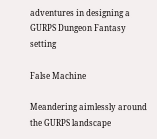adventures in designing a GURPS Dungeon Fantasy setting

False Machine

Meandering aimlessly around the GURPS landscape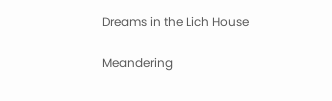Dreams in the Lich House

Meandering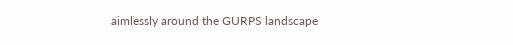aimlessly around the GURPS landscape